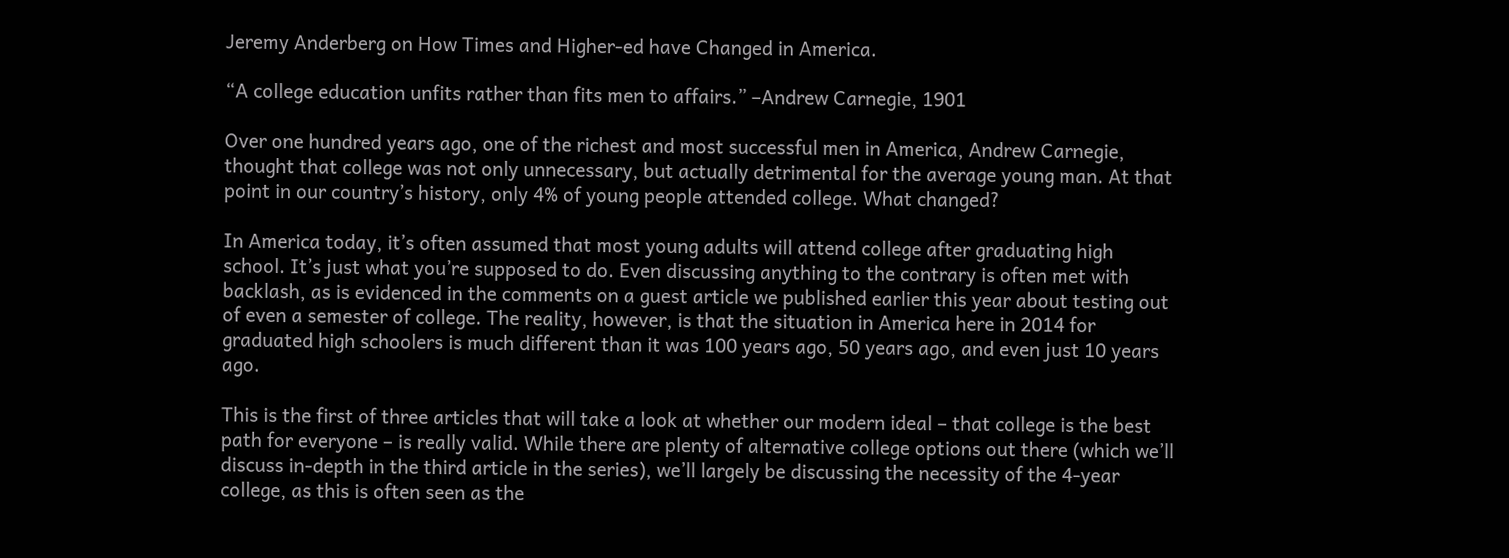Jeremy Anderberg on How Times and Higher-ed have Changed in America.

“A college education unfits rather than fits men to affairs.” –Andrew Carnegie, 1901

Over one hundred years ago, one of the richest and most successful men in America, Andrew Carnegie, thought that college was not only unnecessary, but actually detrimental for the average young man. At that point in our country’s history, only 4% of young people attended college. What changed?

In America today, it’s often assumed that most young adults will attend college after graduating high school. It’s just what you’re supposed to do. Even discussing anything to the contrary is often met with backlash, as is evidenced in the comments on a guest article we published earlier this year about testing out of even a semester of college. The reality, however, is that the situation in America here in 2014 for graduated high schoolers is much different than it was 100 years ago, 50 years ago, and even just 10 years ago.

This is the first of three articles that will take a look at whether our modern ideal – that college is the best path for everyone – is really valid. While there are plenty of alternative college options out there (which we’ll discuss in-depth in the third article in the series), we’ll largely be discussing the necessity of the 4-year college, as this is often seen as the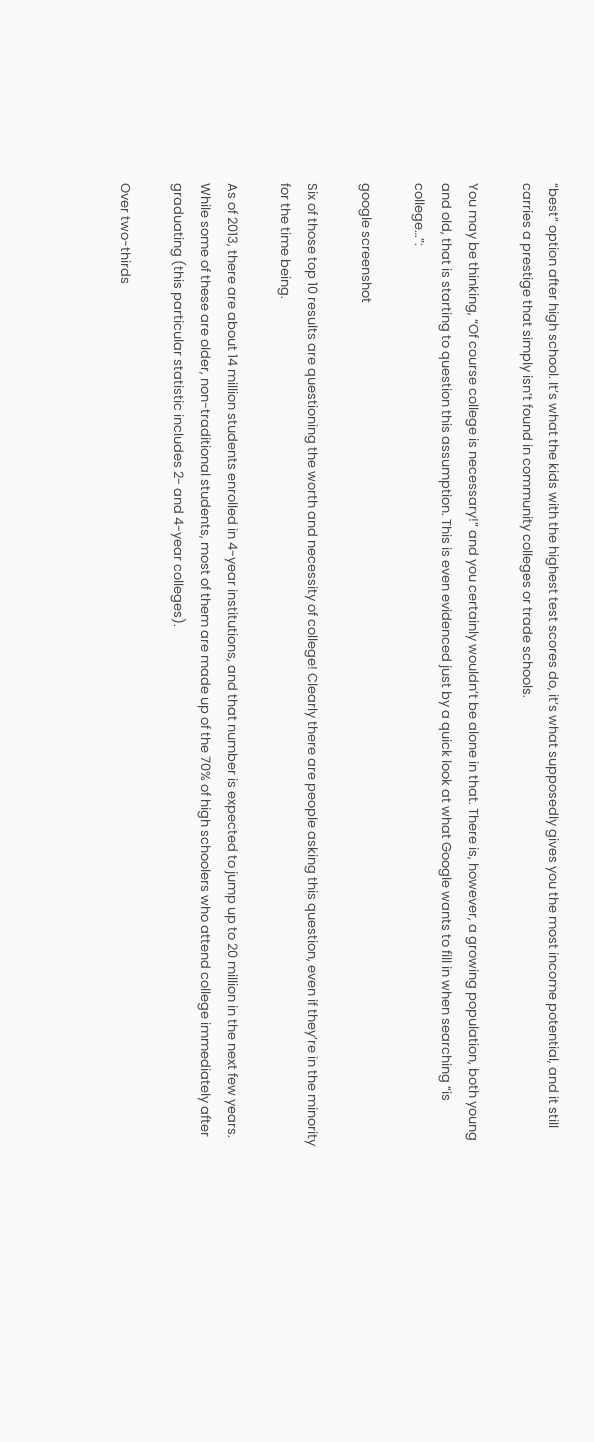“best” option after high school. It’s what the kids with the highest test scores do, it’s what supposedly gives you the most income potential, and it still carries a prestige that simply isn’t found in community colleges or trade schools.

You may be thinking, “Of course college is necessary!” and you certainly wouldn’t be alone in that. There is, however, a growing population, both young and old, that is starting to question this assumption. This is even evidenced just by a quick look at what Google wants to fill in when searching “is college…”:

google screenshot

Six of those top 10 results are questioning the worth and necessity of college! Clearly there are people asking this question, even if they’re in the minority for the time being.

As of 2013, there are about 14 million students enrolled in 4-year institutions, and that number is expected to jump up to 20 million in the next few years. While some of these are older, non-traditional students, most of them are made up of the 70% of high schoolers who attend college immediately after graduating (this particular statistic includes 2- and 4-year colleges).

Over two-thirds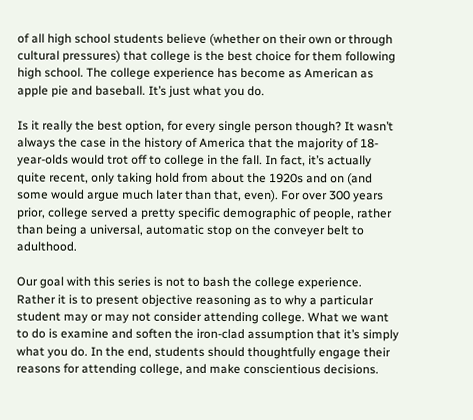of all high school students believe (whether on their own or through cultural pressures) that college is the best choice for them following high school. The college experience has become as American as apple pie and baseball. It’s just what you do.

Is it really the best option, for every single person though? It wasn’t always the case in the history of America that the majority of 18-year-olds would trot off to college in the fall. In fact, it’s actually quite recent, only taking hold from about the 1920s and on (and some would argue much later than that, even). For over 300 years prior, college served a pretty specific demographic of people, rather than being a universal, automatic stop on the conveyer belt to adulthood.

Our goal with this series is not to bash the college experience. Rather it is to present objective reasoning as to why a particular student may or may not consider attending college. What we want to do is examine and soften the iron-clad assumption that it’s simply what you do. In the end, students should thoughtfully engage their reasons for attending college, and make conscientious decisions.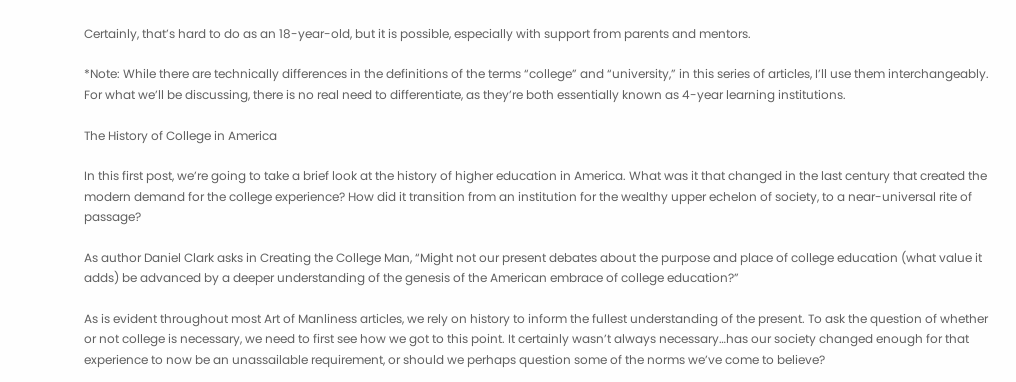Certainly, that’s hard to do as an 18-year-old, but it is possible, especially with support from parents and mentors.

*Note: While there are technically differences in the definitions of the terms “college” and “university,” in this series of articles, I’ll use them interchangeably. For what we’ll be discussing, there is no real need to differentiate, as they’re both essentially known as 4-year learning institutions.

The History of College in America

In this first post, we’re going to take a brief look at the history of higher education in America. What was it that changed in the last century that created the modern demand for the college experience? How did it transition from an institution for the wealthy upper echelon of society, to a near-universal rite of passage?

As author Daniel Clark asks in Creating the College Man, “Might not our present debates about the purpose and place of college education (what value it adds) be advanced by a deeper understanding of the genesis of the American embrace of college education?”

As is evident throughout most Art of Manliness articles, we rely on history to inform the fullest understanding of the present. To ask the question of whether or not college is necessary, we need to first see how we got to this point. It certainly wasn’t always necessary…has our society changed enough for that experience to now be an unassailable requirement, or should we perhaps question some of the norms we’ve come to believe?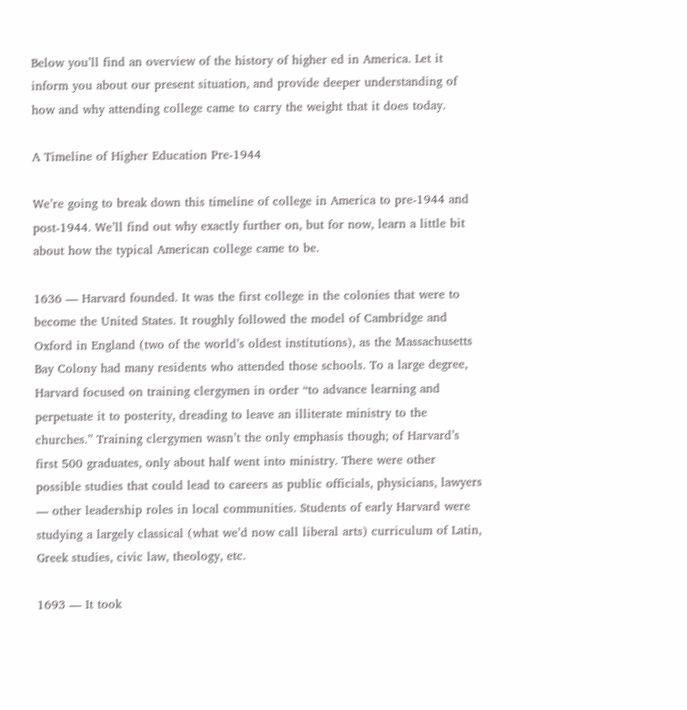Below you’ll find an overview of the history of higher ed in America. Let it inform you about our present situation, and provide deeper understanding of how and why attending college came to carry the weight that it does today.

A Timeline of Higher Education Pre-1944

We’re going to break down this timeline of college in America to pre-1944 and post-1944. We’ll find out why exactly further on, but for now, learn a little bit about how the typical American college came to be.

1636 — Harvard founded. It was the first college in the colonies that were to become the United States. It roughly followed the model of Cambridge and Oxford in England (two of the world’s oldest institutions), as the Massachusetts Bay Colony had many residents who attended those schools. To a large degree, Harvard focused on training clergymen in order “to advance learning and perpetuate it to posterity, dreading to leave an illiterate ministry to the churches.” Training clergymen wasn’t the only emphasis though; of Harvard’s first 500 graduates, only about half went into ministry. There were other possible studies that could lead to careers as public officials, physicians, lawyers — other leadership roles in local communities. Students of early Harvard were studying a largely classical (what we’d now call liberal arts) curriculum of Latin, Greek studies, civic law, theology, etc.

1693 — It took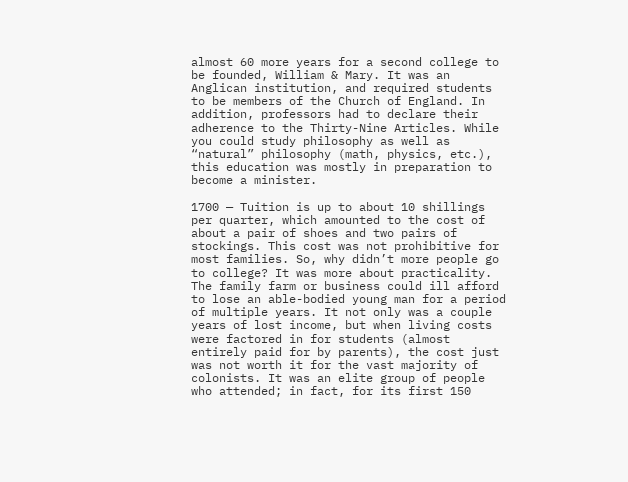almost 60 more years for a second college to be founded, William & Mary. It was an Anglican institution, and required students to be members of the Church of England. In addition, professors had to declare their adherence to the Thirty-Nine Articles. While you could study philosophy as well as “natural” philosophy (math, physics, etc.), this education was mostly in preparation to become a minister.

1700 — Tuition is up to about 10 shillings per quarter, which amounted to the cost of about a pair of shoes and two pairs of stockings. This cost was not prohibitive for most families. So, why didn’t more people go to college? It was more about practicality. The family farm or business could ill afford to lose an able-bodied young man for a period of multiple years. It not only was a couple years of lost income, but when living costs were factored in for students (almost entirely paid for by parents), the cost just was not worth it for the vast majority of colonists. It was an elite group of people who attended; in fact, for its first 150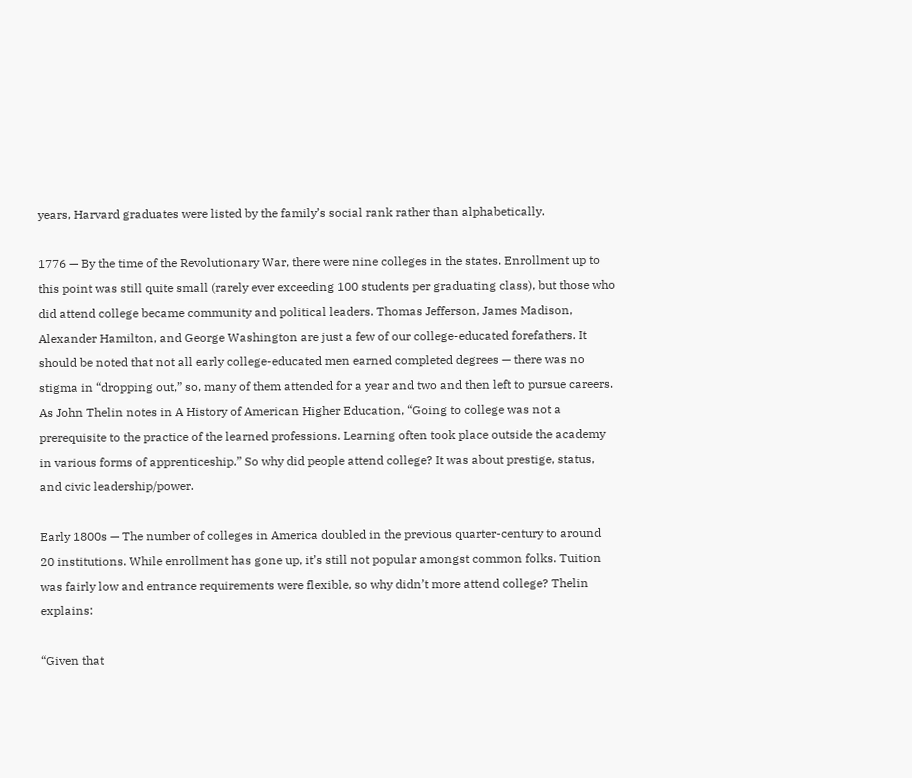years, Harvard graduates were listed by the family’s social rank rather than alphabetically.

1776 — By the time of the Revolutionary War, there were nine colleges in the states. Enrollment up to this point was still quite small (rarely ever exceeding 100 students per graduating class), but those who did attend college became community and political leaders. Thomas Jefferson, James Madison, Alexander Hamilton, and George Washington are just a few of our college-educated forefathers. It should be noted that not all early college-educated men earned completed degrees — there was no stigma in “dropping out,” so, many of them attended for a year and two and then left to pursue careers. As John Thelin notes in A History of American Higher Education, “Going to college was not a prerequisite to the practice of the learned professions. Learning often took place outside the academy in various forms of apprenticeship.” So why did people attend college? It was about prestige, status, and civic leadership/power.

Early 1800s — The number of colleges in America doubled in the previous quarter-century to around 20 institutions. While enrollment has gone up, it’s still not popular amongst common folks. Tuition was fairly low and entrance requirements were flexible, so why didn’t more attend college? Thelin explains:

“Given that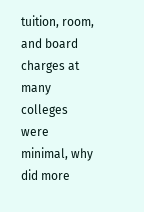tuition, room, and board charges at many colleges were minimal, why did more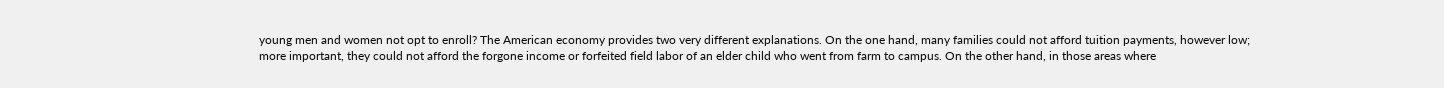young men and women not opt to enroll? The American economy provides two very different explanations. On the one hand, many families could not afford tuition payments, however low; more important, they could not afford the forgone income or forfeited field labor of an elder child who went from farm to campus. On the other hand, in those areas where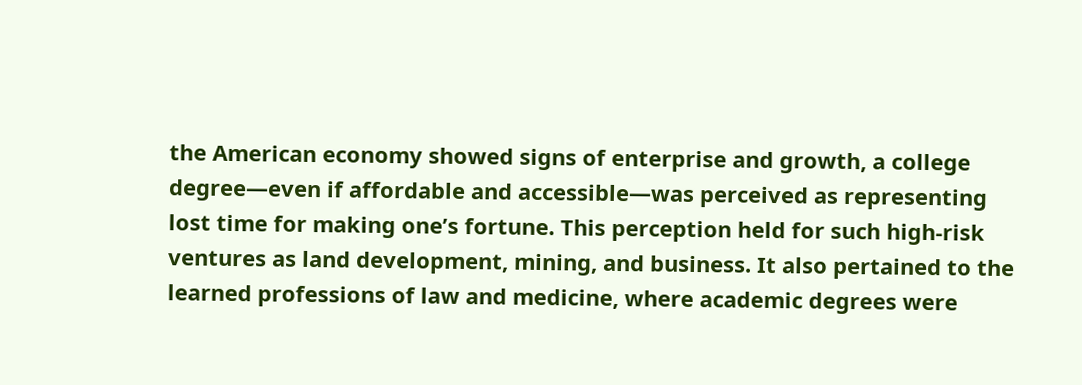the American economy showed signs of enterprise and growth, a college degree—even if affordable and accessible—was perceived as representing lost time for making one’s fortune. This perception held for such high-risk ventures as land development, mining, and business. It also pertained to the learned professions of law and medicine, where academic degrees were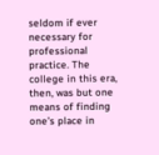seldom if ever necessary for professional practice. The college in this era, then, was but one means of finding one’s place in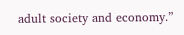adult society and economy.”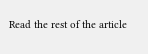Read the rest of the article